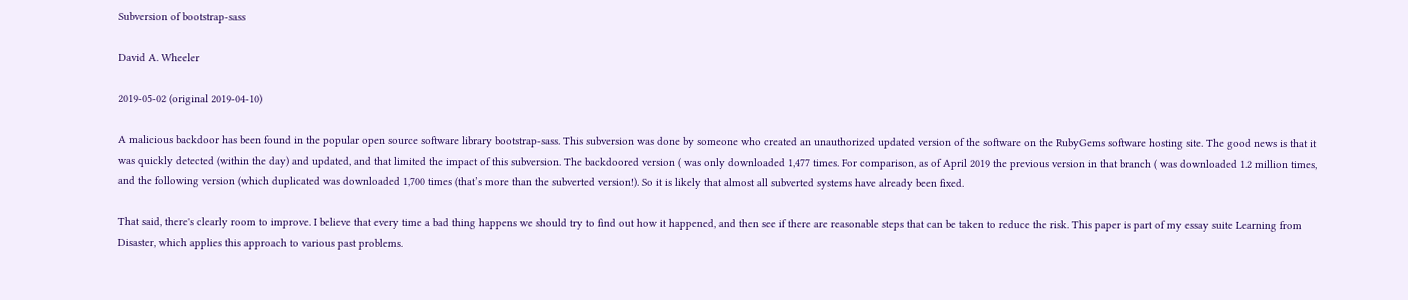Subversion of bootstrap-sass

David A. Wheeler

2019-05-02 (original 2019-04-10)

A malicious backdoor has been found in the popular open source software library bootstrap-sass. This subversion was done by someone who created an unauthorized updated version of the software on the RubyGems software hosting site. The good news is that it was quickly detected (within the day) and updated, and that limited the impact of this subversion. The backdoored version ( was only downloaded 1,477 times. For comparison, as of April 2019 the previous version in that branch ( was downloaded 1.2 million times, and the following version (which duplicated was downloaded 1,700 times (that’s more than the subverted version!). So it is likely that almost all subverted systems have already been fixed.

That said, there's clearly room to improve. I believe that every time a bad thing happens we should try to find out how it happened, and then see if there are reasonable steps that can be taken to reduce the risk. This paper is part of my essay suite Learning from Disaster, which applies this approach to various past problems.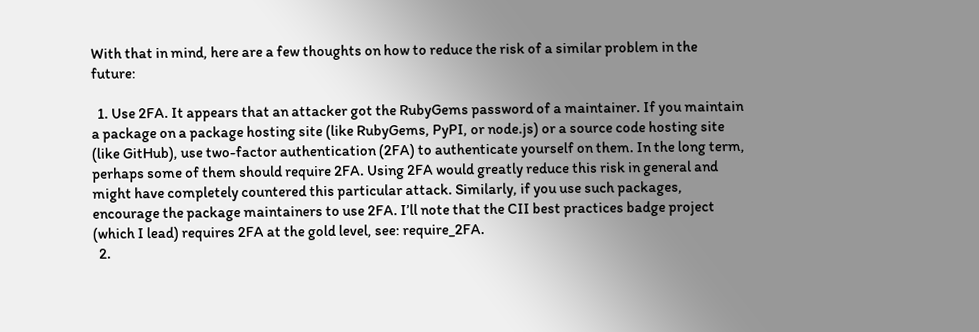With that in mind, here are a few thoughts on how to reduce the risk of a similar problem in the future:

  1. Use 2FA. It appears that an attacker got the RubyGems password of a maintainer. If you maintain a package on a package hosting site (like RubyGems, PyPI, or node.js) or a source code hosting site (like GitHub), use two-factor authentication (2FA) to authenticate yourself on them. In the long term, perhaps some of them should require 2FA. Using 2FA would greatly reduce this risk in general and might have completely countered this particular attack. Similarly, if you use such packages, encourage the package maintainers to use 2FA. I’ll note that the CII best practices badge project (which I lead) requires 2FA at the gold level, see: require_2FA.
  2.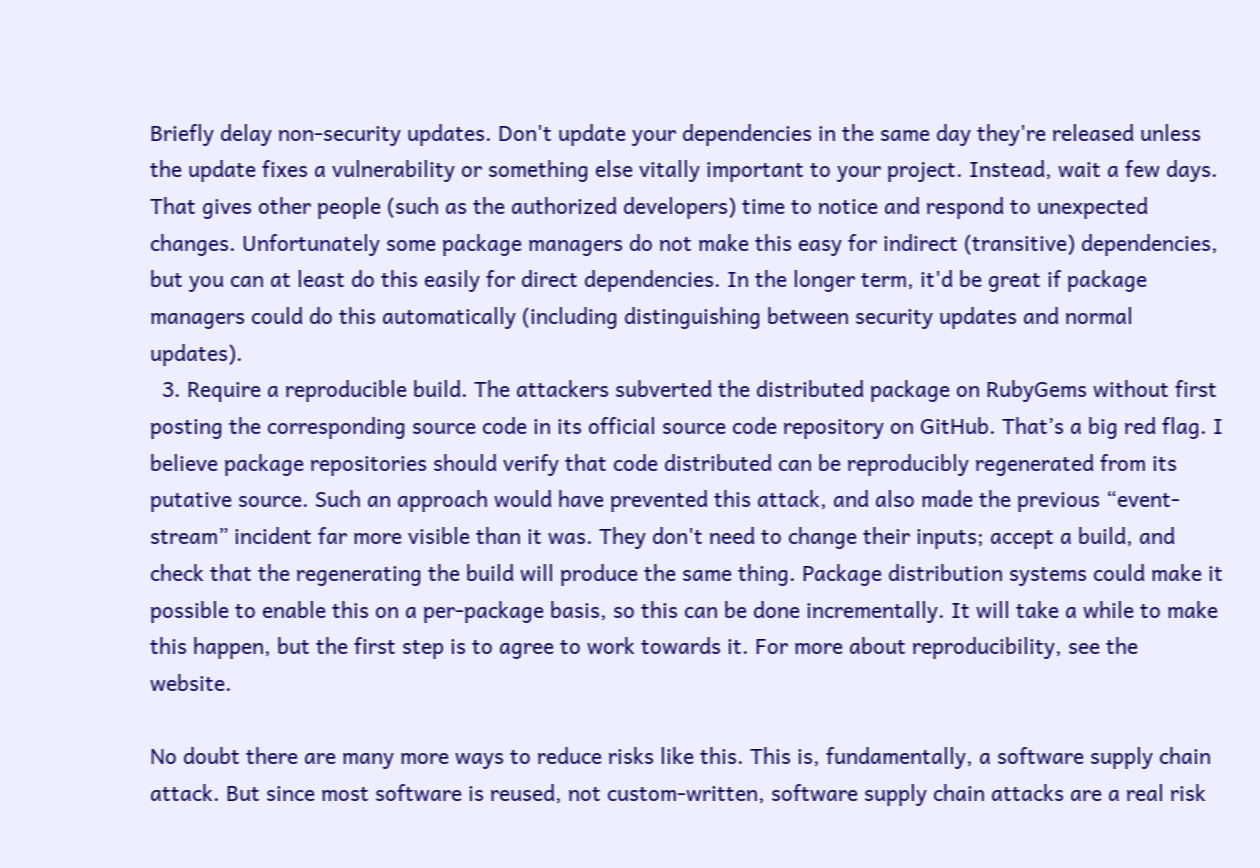Briefly delay non-security updates. Don't update your dependencies in the same day they're released unless the update fixes a vulnerability or something else vitally important to your project. Instead, wait a few days. That gives other people (such as the authorized developers) time to notice and respond to unexpected changes. Unfortunately some package managers do not make this easy for indirect (transitive) dependencies, but you can at least do this easily for direct dependencies. In the longer term, it'd be great if package managers could do this automatically (including distinguishing between security updates and normal updates).
  3. Require a reproducible build. The attackers subverted the distributed package on RubyGems without first posting the corresponding source code in its official source code repository on GitHub. That’s a big red flag. I believe package repositories should verify that code distributed can be reproducibly regenerated from its putative source. Such an approach would have prevented this attack, and also made the previous “event-stream” incident far more visible than it was. They don't need to change their inputs; accept a build, and check that the regenerating the build will produce the same thing. Package distribution systems could make it possible to enable this on a per-package basis, so this can be done incrementally. It will take a while to make this happen, but the first step is to agree to work towards it. For more about reproducibility, see the website.

No doubt there are many more ways to reduce risks like this. This is, fundamentally, a software supply chain attack. But since most software is reused, not custom-written, software supply chain attacks are a real risk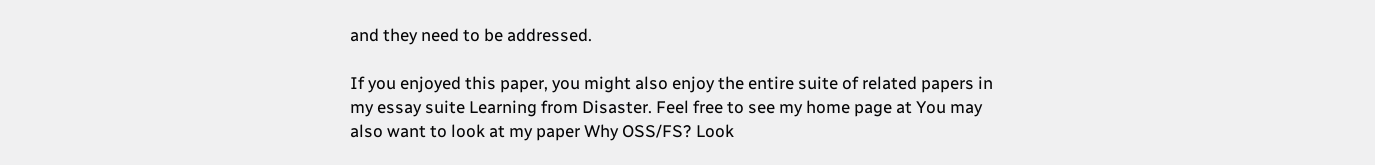and they need to be addressed.

If you enjoyed this paper, you might also enjoy the entire suite of related papers in my essay suite Learning from Disaster. Feel free to see my home page at You may also want to look at my paper Why OSS/FS? Look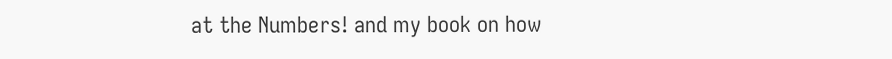at the Numbers! and my book on how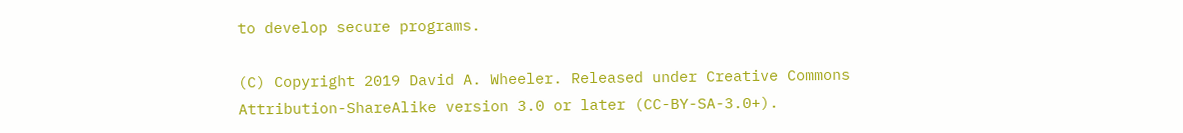to develop secure programs.

(C) Copyright 2019 David A. Wheeler. Released under Creative Commons Attribution-ShareAlike version 3.0 or later (CC-BY-SA-3.0+).